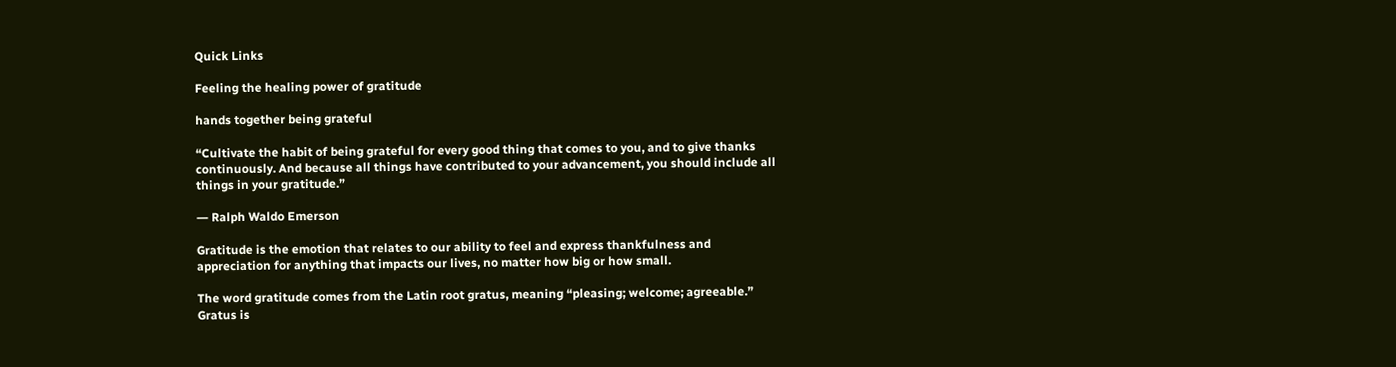Quick Links

Feeling the healing power of gratitude

hands together being grateful

“Cultivate the habit of being grateful for every good thing that comes to you, and to give thanks continuously. And because all things have contributed to your advancement, you should include all things in your gratitude.”

― Ralph Waldo Emerson

Gratitude is the emotion that relates to our ability to feel and express thankfulness and appreciation for anything that impacts our lives, no matter how big or how small.

The word gratitude comes from the Latin root gratus, meaning “pleasing; welcome; agreeable.” Gratus is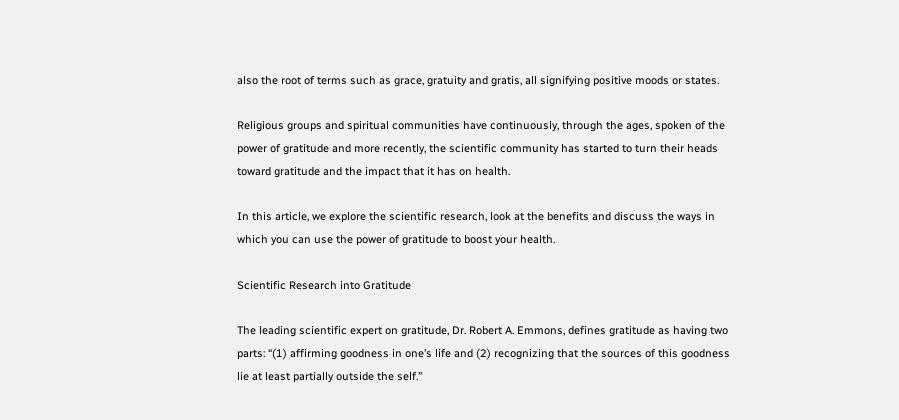also the root of terms such as grace, gratuity and gratis, all signifying positive moods or states.

Religious groups and spiritual communities have continuously, through the ages, spoken of the power of gratitude and more recently, the scientific community has started to turn their heads toward gratitude and the impact that it has on health.

In this article, we explore the scientific research, look at the benefits and discuss the ways in which you can use the power of gratitude to boost your health.

Scientific Research into Gratitude

The leading scientific expert on gratitude, Dr. Robert A. Emmons, defines gratitude as having two parts: “(1) affirming goodness in one’s life and (2) recognizing that the sources of this goodness lie at least partially outside the self.”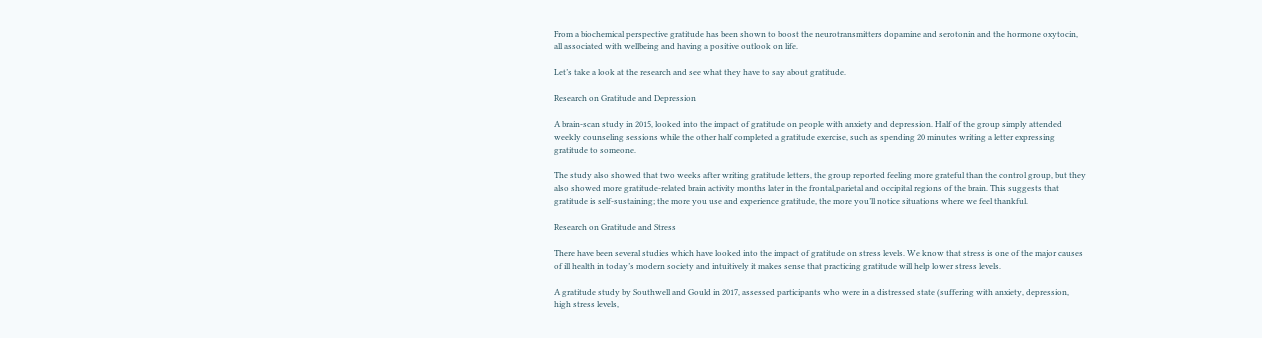From a biochemical perspective gratitude has been shown to boost the neurotransmitters dopamine and serotonin and the hormone oxytocin, all associated with wellbeing and having a positive outlook on life.

Let’s take a look at the research and see what they have to say about gratitude.

Research on Gratitude and Depression

A brain-scan study in 2015, looked into the impact of gratitude on people with anxiety and depression. Half of the group simply attended weekly counseling sessions while the other half completed a gratitude exercise, such as spending 20 minutes writing a letter expressing gratitude to someone.

The study also showed that two weeks after writing gratitude letters, the group reported feeling more grateful than the control group, but they also showed more gratitude-related brain activity months later in the frontal,parietal and occipital regions of the brain. This suggests that gratitude is self-sustaining; the more you use and experience gratitude, the more you’ll notice situations where we feel thankful.

Research on Gratitude and Stress

There have been several studies which have looked into the impact of gratitude on stress levels. We know that stress is one of the major causes of ill health in today’s modern society and intuitively it makes sense that practicing gratitude will help lower stress levels.

A gratitude study by Southwell and Gould in 2017, assessed participants who were in a distressed state (suffering with anxiety, depression, high stress levels,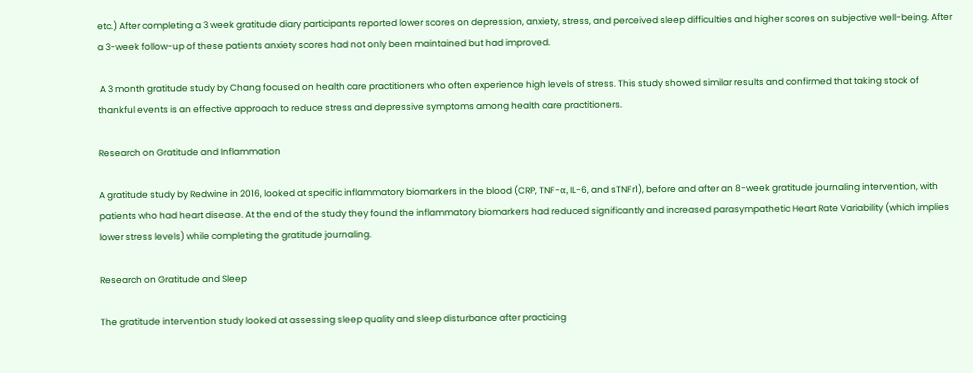etc.) After completing a 3 week gratitude diary participants reported lower scores on depression, anxiety, stress, and perceived sleep difficulties and higher scores on subjective well-being. After a 3-week follow-up of these patients anxiety scores had not only been maintained but had improved.

 A 3 month gratitude study by Chang focused on health care practitioners who often experience high levels of stress. This study showed similar results and confirmed that taking stock of thankful events is an effective approach to reduce stress and depressive symptoms among health care practitioners.

Research on Gratitude and Inflammation

A gratitude study by Redwine in 2016, looked at specific inflammatory biomarkers in the blood (CRP, TNF-α, IL-6, and sTNFr1), before and after an 8-week gratitude journaling intervention, with patients who had heart disease. At the end of the study they found the inflammatory biomarkers had reduced significantly and increased parasympathetic Heart Rate Variability (which implies lower stress levels) while completing the gratitude journaling.

Research on Gratitude and Sleep

The gratitude intervention study looked at assessing sleep quality and sleep disturbance after practicing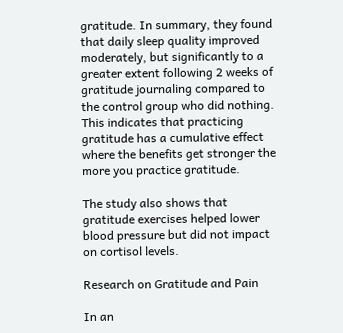gratitude. In summary, they found that daily sleep quality improved moderately, but significantly to a greater extent following 2 weeks of gratitude journaling compared to the control group who did nothing. This indicates that practicing gratitude has a cumulative effect where the benefits get stronger the more you practice gratitude.

The study also shows that gratitude exercises helped lower blood pressure but did not impact on cortisol levels.

Research on Gratitude and Pain

In an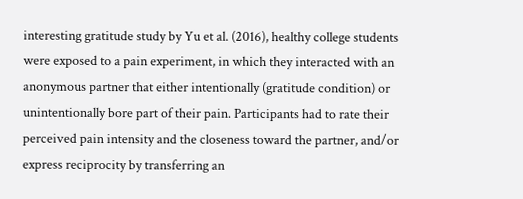interesting gratitude study by Yu et al. (2016), healthy college students were exposed to a pain experiment, in which they interacted with an anonymous partner that either intentionally (gratitude condition) or unintentionally bore part of their pain. Participants had to rate their perceived pain intensity and the closeness toward the partner, and/or express reciprocity by transferring an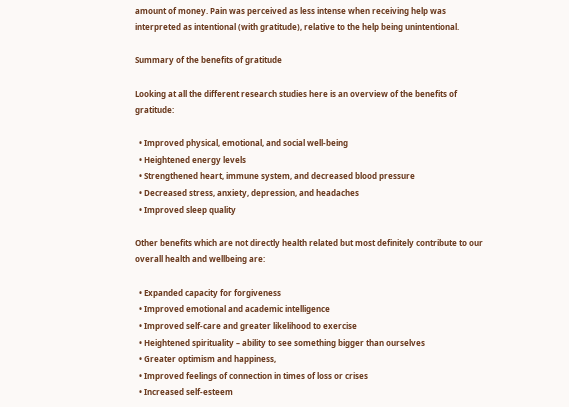amount of money. Pain was perceived as less intense when receiving help was interpreted as intentional (with gratitude), relative to the help being unintentional.

Summary of the benefits of gratitude

Looking at all the different research studies here is an overview of the benefits of gratitude:

  • Improved physical, emotional, and social well-being
  • Heightened energy levels
  • Strengthened heart, immune system, and decreased blood pressure
  • Decreased stress, anxiety, depression, and headaches
  • Improved sleep quality

Other benefits which are not directly health related but most definitely contribute to our overall health and wellbeing are:

  • Expanded capacity for forgiveness
  • Improved emotional and academic intelligence
  • Improved self-care and greater likelihood to exercise
  • Heightened spirituality – ability to see something bigger than ourselves
  • Greater optimism and happiness,
  • Improved feelings of connection in times of loss or crises
  • Increased self-esteem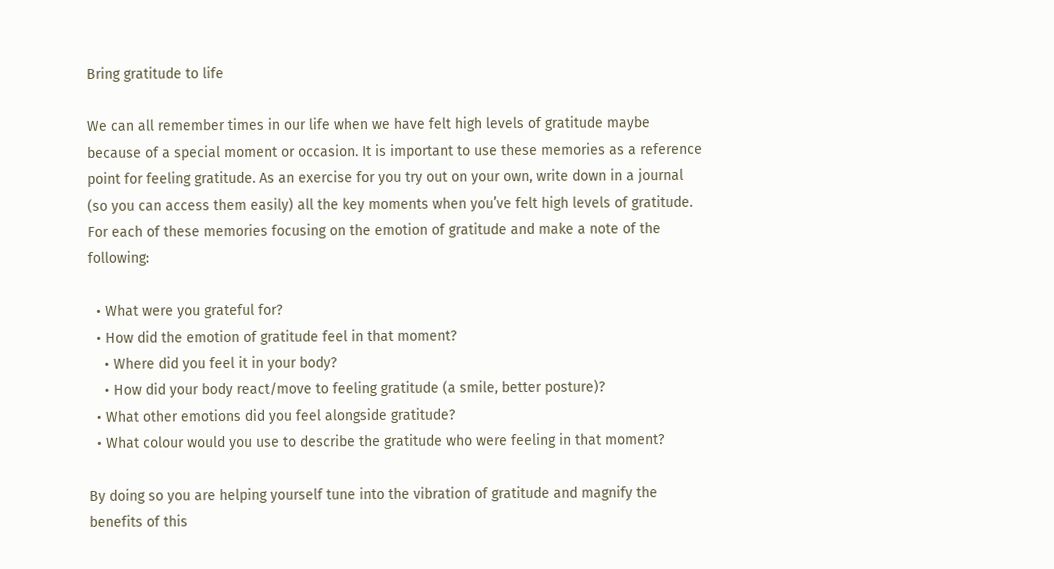Bring gratitude to life

We can all remember times in our life when we have felt high levels of gratitude maybe because of a special moment or occasion. It is important to use these memories as a reference point for feeling gratitude. As an exercise for you try out on your own, write down in a journal (so you can access them easily) all the key moments when you’ve felt high levels of gratitude. For each of these memories focusing on the emotion of gratitude and make a note of the following:

  • What were you grateful for?
  • How did the emotion of gratitude feel in that moment?
    • Where did you feel it in your body?
    • How did your body react/move to feeling gratitude (a smile, better posture)?
  • What other emotions did you feel alongside gratitude?
  • What colour would you use to describe the gratitude who were feeling in that moment?

By doing so you are helping yourself tune into the vibration of gratitude and magnify the benefits of this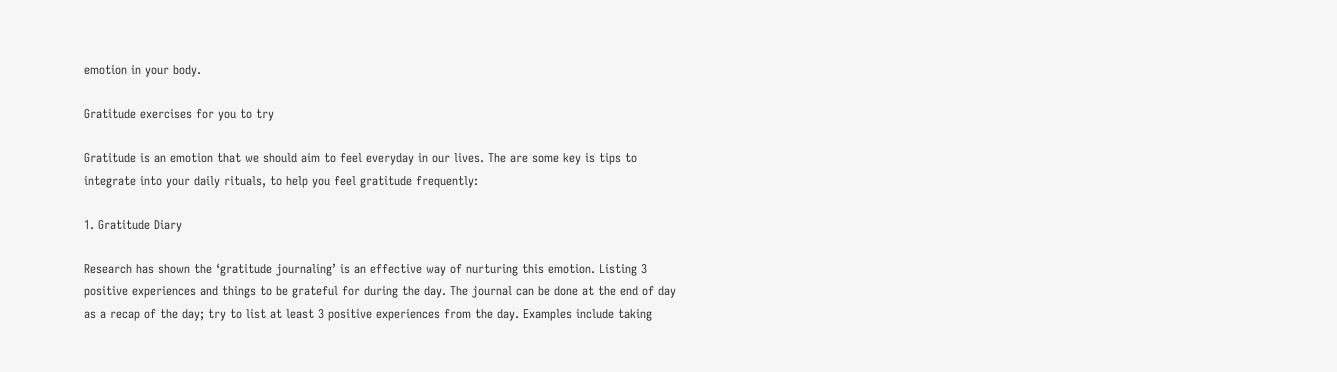emotion in your body.

Gratitude exercises for you to try

Gratitude is an emotion that we should aim to feel everyday in our lives. The are some key is tips to integrate into your daily rituals, to help you feel gratitude frequently:

1. Gratitude Diary

Research has shown the ‘gratitude journaling’ is an effective way of nurturing this emotion. Listing 3 positive experiences and things to be grateful for during the day. The journal can be done at the end of day as a recap of the day; try to list at least 3 positive experiences from the day. Examples include taking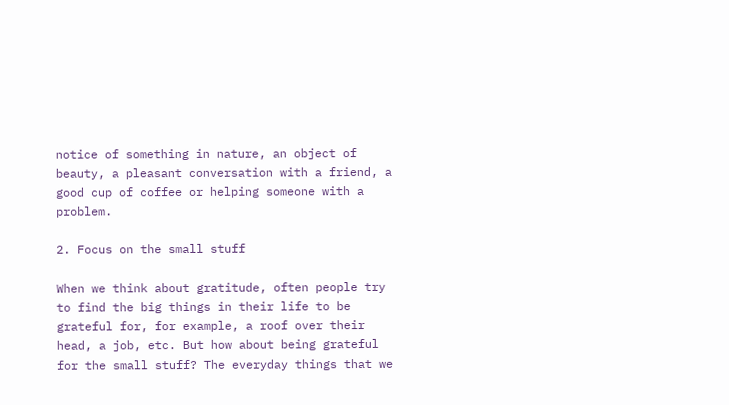notice of something in nature, an object of beauty, a pleasant conversation with a friend, a good cup of coffee or helping someone with a problem.

2. Focus on the small stuff

When we think about gratitude, often people try to find the big things in their life to be grateful for, for example, a roof over their head, a job, etc. But how about being grateful for the small stuff? The everyday things that we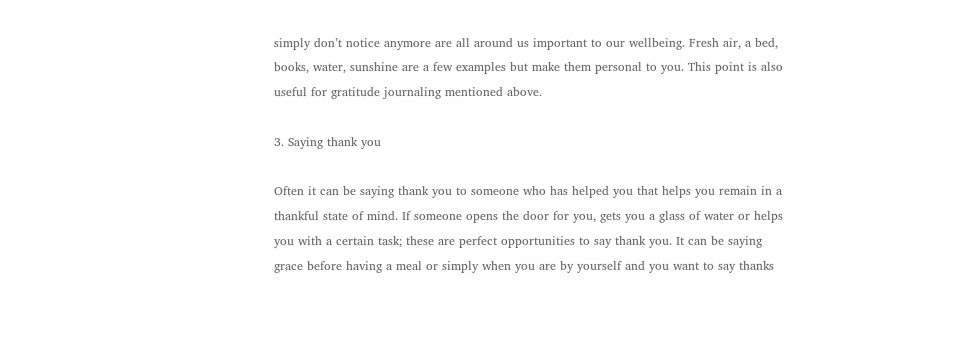simply don’t notice anymore are all around us important to our wellbeing. Fresh air, a bed, books, water, sunshine are a few examples but make them personal to you. This point is also useful for gratitude journaling mentioned above.

3. Saying thank you

Often it can be saying thank you to someone who has helped you that helps you remain in a thankful state of mind. If someone opens the door for you, gets you a glass of water or helps you with a certain task; these are perfect opportunities to say thank you. It can be saying grace before having a meal or simply when you are by yourself and you want to say thanks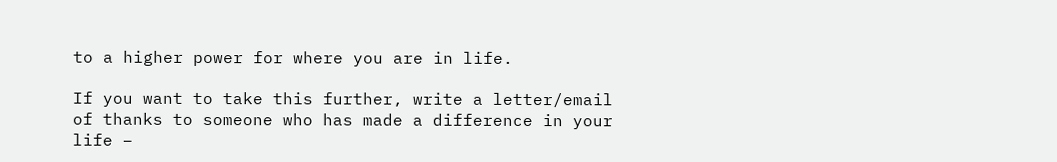to a higher power for where you are in life.

If you want to take this further, write a letter/email of thanks to someone who has made a difference in your life –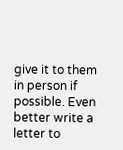give it to them in person if possible. Even better write a letter to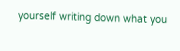yourself writing down what you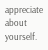appreciate about yourself.